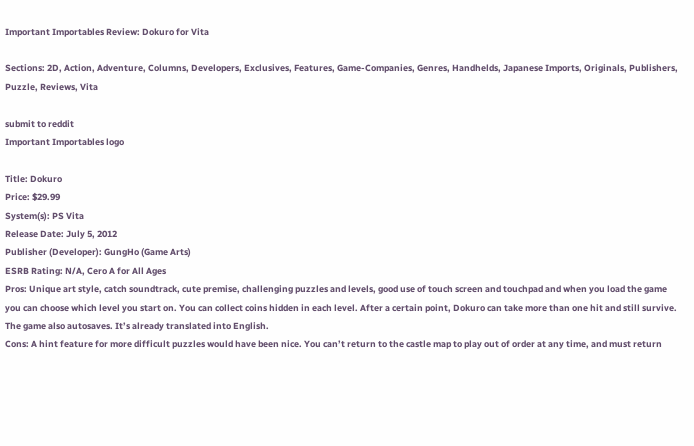Important Importables Review: Dokuro for Vita

Sections: 2D, Action, Adventure, Columns, Developers, Exclusives, Features, Game-Companies, Genres, Handhelds, Japanese Imports, Originals, Publishers, Puzzle, Reviews, Vita

submit to reddit
Important Importables logo

Title: Dokuro
Price: $29.99
System(s): PS Vita
Release Date: July 5, 2012
Publisher (Developer): GungHo (Game Arts)
ESRB Rating: N/A, Cero A for All Ages
Pros: Unique art style, catch soundtrack, cute premise, challenging puzzles and levels, good use of touch screen and touchpad and when you load the game you can choose which level you start on. You can collect coins hidden in each level. After a certain point, Dokuro can take more than one hit and still survive. The game also autosaves. It’s already translated into English.
Cons: A hint feature for more difficult puzzles would have been nice. You can’t return to the castle map to play out of order at any time, and must return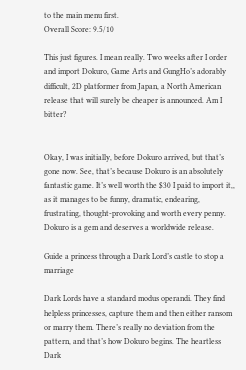to the main menu first.
Overall Score: 9.5/10

This just figures. I mean really. Two weeks after I order and import Dokuro, Game Arts and GungHo’s adorably difficult, 2D platformer from Japan, a North American release that will surely be cheaper is announced. Am I bitter?


Okay, I was initially, before Dokuro arrived, but that’s gone now. See, that’s because Dokuro is an absolutely fantastic game. It’s well worth the $30 I paid to import it,, as it manages to be funny, dramatic, endearing, frustrating, thought-provoking and worth every penny. Dokuro is a gem and deserves a worldwide release.

Guide a princess through a Dark Lord’s castle to stop a marriage

Dark Lords have a standard modus operandi. They find helpless princesses, capture them and then either ransom or marry them. There’s really no deviation from the pattern, and that’s how Dokuro begins. The heartless Dark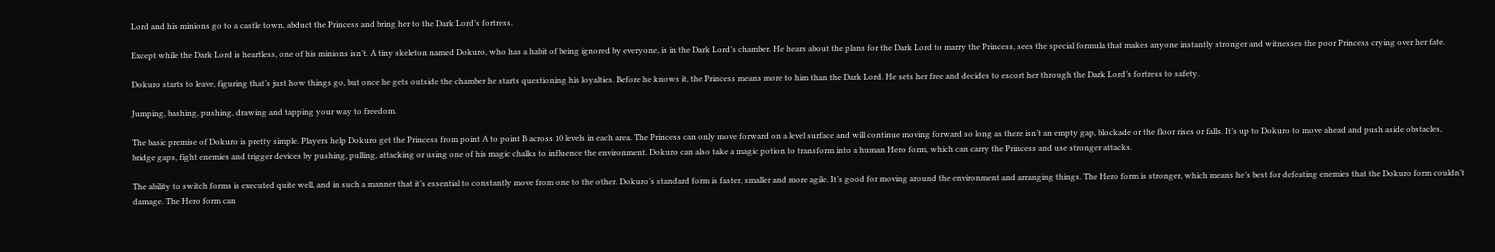Lord and his minions go to a castle town, abduct the Princess and bring her to the Dark Lord’s fortress.

Except while the Dark Lord is heartless, one of his minions isn’t. A tiny skeleton named Dokuro, who has a habit of being ignored by everyone, is in the Dark Lord’s chamber. He hears about the plans for the Dark Lord to marry the Princess, sees the special formula that makes anyone instantly stronger and witnesses the poor Princess crying over her fate.

Dokuro starts to leave, figuring that’s just how things go, but once he gets outside the chamber he starts questioning his loyalties. Before he knows it, the Princess means more to him than the Dark Lord. He sets her free and decides to escort her through the Dark Lord’s fortress to safety.

Jumping, bashing, pushing, drawing and tapping your way to freedom.

The basic premise of Dokuro is pretty simple. Players help Dokuro get the Princess from point A to point B across 10 levels in each area. The Princess can only move forward on a level surface and will continue moving forward so long as there isn’t an empty gap, blockade or the floor rises or falls. It’s up to Dokuro to move ahead and push aside obstacles, bridge gaps, fight enemies and trigger devices by pushing, pulling, attacking or using one of his magic chalks to influence the environment. Dokuro can also take a magic potion to transform into a human Hero form, which can carry the Princess and use stronger attacks.

The ability to switch forms is executed quite well, and in such a manner that it’s essential to constantly move from one to the other. Dokuro’s standard form is faster, smaller and more agile. It’s good for moving around the environment and arranging things. The Hero form is stronger, which means he’s best for defeating enemies that the Dokuro form couldn’t damage. The Hero form can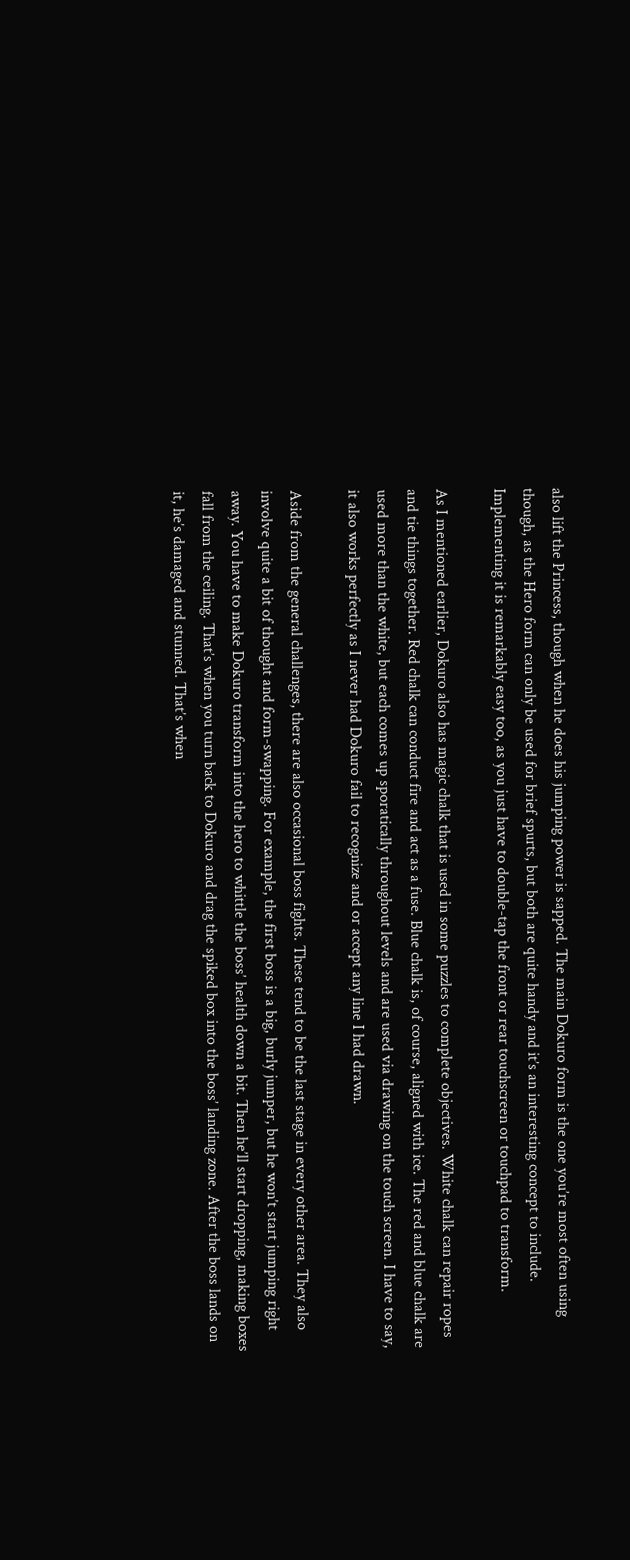also lift the Princess, though when he does his jumping power is sapped. The main Dokuro form is the one you’re most often using though, as the Hero form can only be used for brief spurts, but both are quite handy and it’s an interesting concept to include. Implementing it is remarkably easy too, as you just have to double-tap the front or rear touchscreen or touchpad to transform.

As I mentioned earlier, Dokuro also has magic chalk that is used in some puzzles to complete objectives. White chalk can repair ropes and tie things together. Red chalk can conduct fire and act as a fuse. Blue chalk is, of course, aligned with ice. The red and blue chalk are used more than the white, but each comes up sporatically throughout levels and are used via drawing on the touch screen. I have to say, it also works perfectly as I never had Dokuro fail to recognize and or accept any line I had drawn.

Aside from the general challenges, there are also occasional boss fights. These tend to be the last stage in every other area. They also involve quite a bit of thought and form-swapping. For example, the first boss is a big, burly jumper, but he won’t start jumping right away. You have to make Dokuro transform into the hero to whittle the boss’ health down a bit. Then he’ll start dropping, making boxes fall from the ceiling. That’s when you turn back to Dokuro and drag the spiked box into the boss’ landing zone. After the boss lands on it, he’s damaged and stunned. That’s when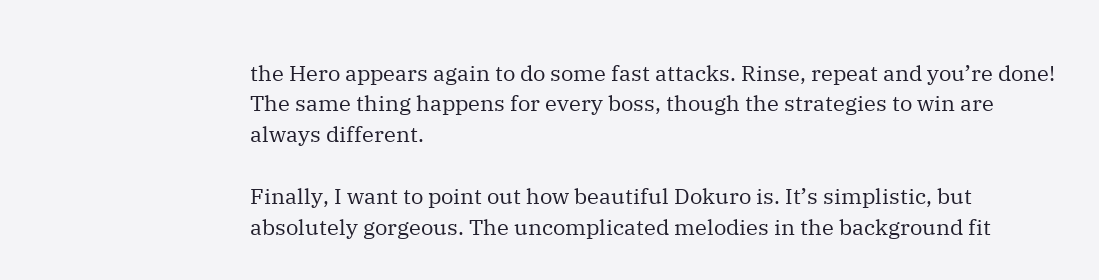the Hero appears again to do some fast attacks. Rinse, repeat and you’re done! The same thing happens for every boss, though the strategies to win are always different.

Finally, I want to point out how beautiful Dokuro is. It’s simplistic, but absolutely gorgeous. The uncomplicated melodies in the background fit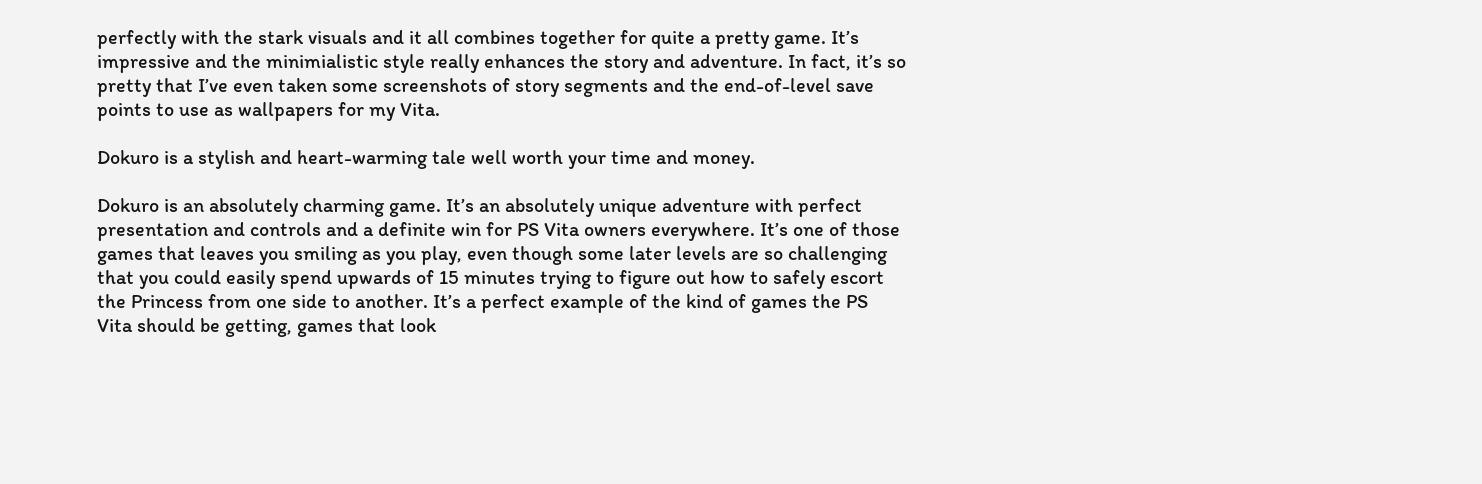perfectly with the stark visuals and it all combines together for quite a pretty game. It’s impressive and the minimialistic style really enhances the story and adventure. In fact, it’s so pretty that I’ve even taken some screenshots of story segments and the end-of-level save points to use as wallpapers for my Vita.

Dokuro is a stylish and heart-warming tale well worth your time and money.

Dokuro is an absolutely charming game. It’s an absolutely unique adventure with perfect presentation and controls and a definite win for PS Vita owners everywhere. It’s one of those games that leaves you smiling as you play, even though some later levels are so challenging that you could easily spend upwards of 15 minutes trying to figure out how to safely escort the Princess from one side to another. It’s a perfect example of the kind of games the PS Vita should be getting, games that look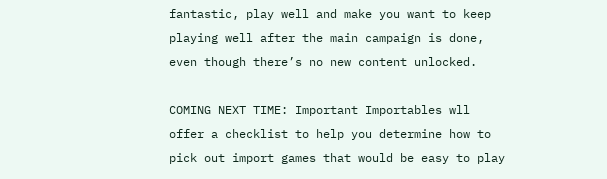fantastic, play well and make you want to keep playing well after the main campaign is done, even though there’s no new content unlocked.

COMING NEXT TIME: Important Importables wll offer a checklist to help you determine how to pick out import games that would be easy to play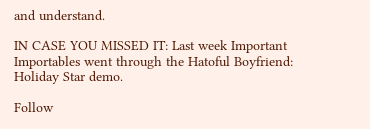and understand.

IN CASE YOU MISSED IT: Last week Important Importables went through the Hatoful Boyfriend: Holiday Star demo.

Follow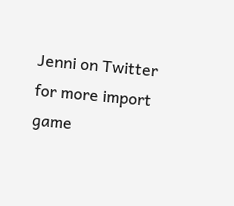Jenni on Twitter for more import game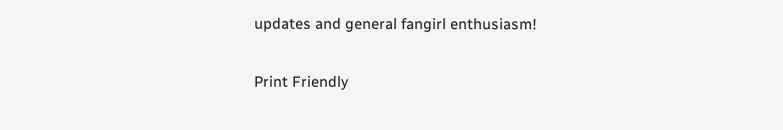updates and general fangirl enthusiasm!

Print Friendly